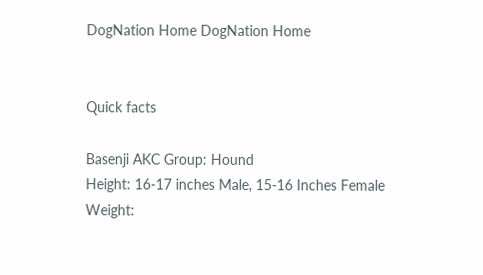DogNation Home DogNation Home


Quick facts

Basenji AKC Group: Hound
Height: 16-17 inches Male, 15-16 Inches Female
Weight: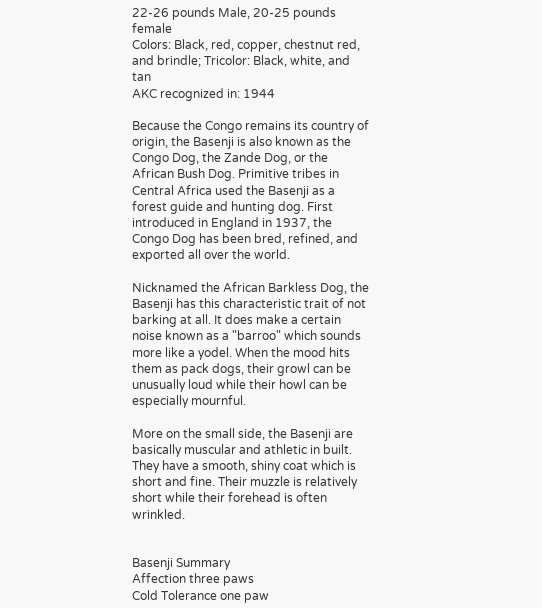22-26 pounds Male, 20-25 pounds female
Colors: Black, red, copper, chestnut red, and brindle; Tricolor: Black, white, and tan
AKC recognized in: 1944

Because the Congo remains its country of origin, the Basenji is also known as the Congo Dog, the Zande Dog, or the African Bush Dog. Primitive tribes in Central Africa used the Basenji as a forest guide and hunting dog. First introduced in England in 1937, the Congo Dog has been bred, refined, and exported all over the world.

Nicknamed the African Barkless Dog, the Basenji has this characteristic trait of not barking at all. It does make a certain noise known as a "barroo" which sounds more like a yodel. When the mood hits them as pack dogs, their growl can be unusually loud while their howl can be especially mournful.

More on the small side, the Basenji are basically muscular and athletic in built. They have a smooth, shiny coat which is short and fine. Their muzzle is relatively short while their forehead is often wrinkled.


Basenji Summary
Affection three paws
Cold Tolerance one paw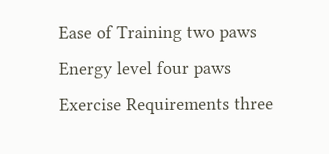Ease of Training two paws
Energy level four paws
Exercise Requirements three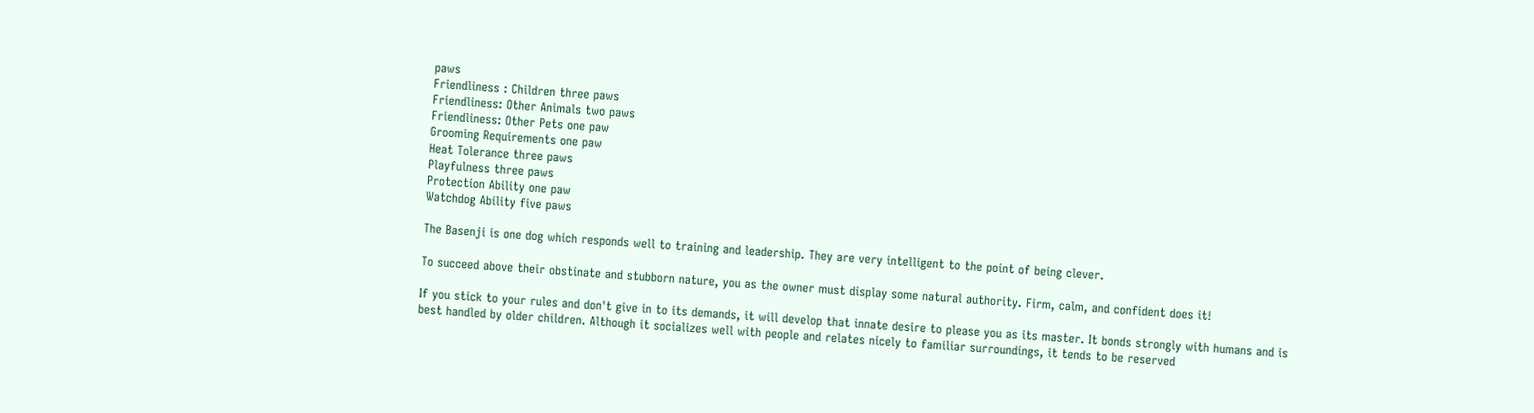paws
Friendliness : Children three paws
Friendliness: Other Animals two paws
Friendliness: Other Pets one paw
Grooming Requirements one paw
Heat Tolerance three paws
Playfulness three paws
Protection Ability one paw
Watchdog Ability five paws

The Basenji is one dog which responds well to training and leadership. They are very intelligent to the point of being clever.

To succeed above their obstinate and stubborn nature, you as the owner must display some natural authority. Firm, calm, and confident does it!

If you stick to your rules and don't give in to its demands, it will develop that innate desire to please you as its master. It bonds strongly with humans and is best handled by older children. Although it socializes well with people and relates nicely to familiar surroundings, it tends to be reserved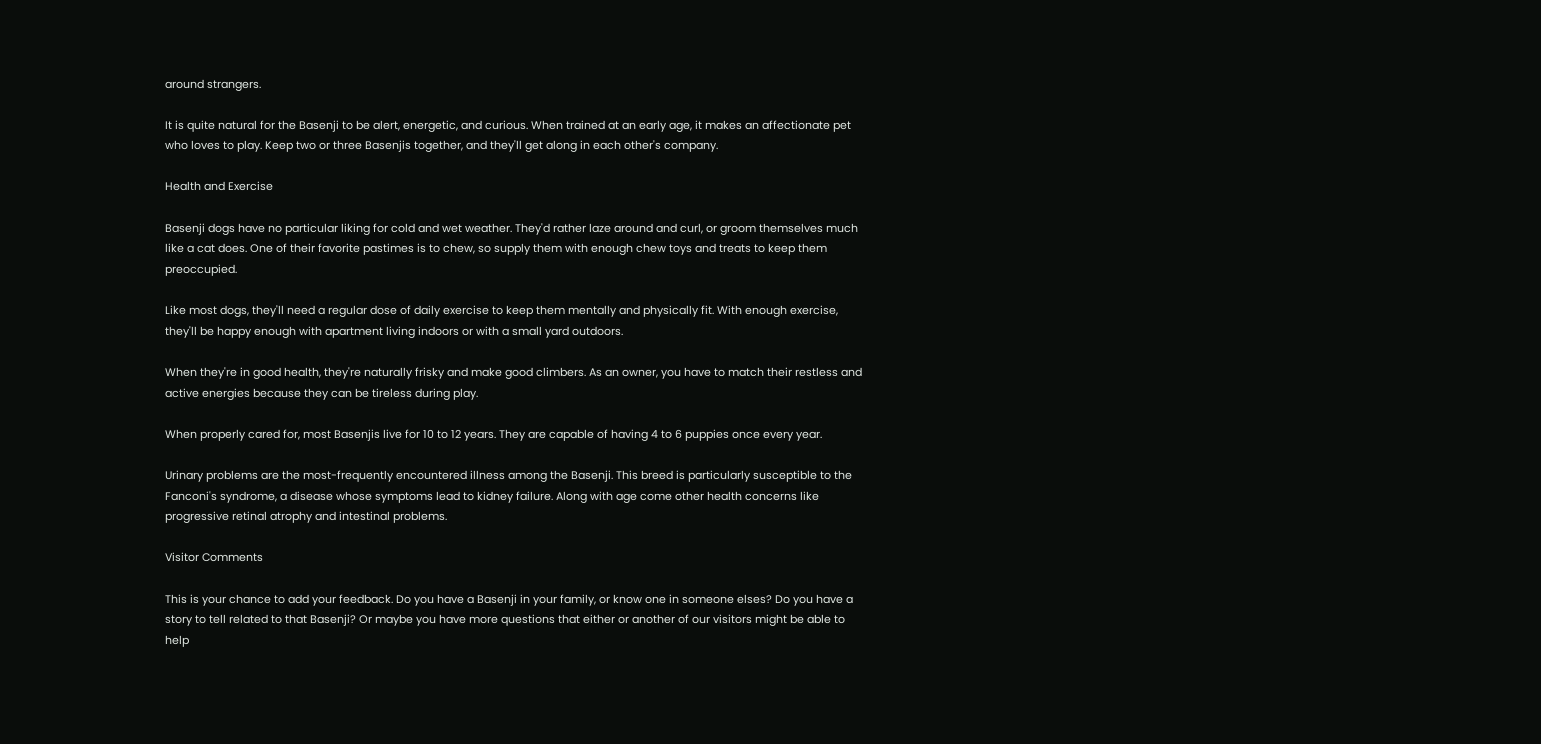around strangers.

It is quite natural for the Basenji to be alert, energetic, and curious. When trained at an early age, it makes an affectionate pet who loves to play. Keep two or three Basenjis together, and they'll get along in each other's company.

Health and Exercise

Basenji dogs have no particular liking for cold and wet weather. They'd rather laze around and curl, or groom themselves much like a cat does. One of their favorite pastimes is to chew, so supply them with enough chew toys and treats to keep them preoccupied.

Like most dogs, they'll need a regular dose of daily exercise to keep them mentally and physically fit. With enough exercise, they'll be happy enough with apartment living indoors or with a small yard outdoors.

When they're in good health, they're naturally frisky and make good climbers. As an owner, you have to match their restless and active energies because they can be tireless during play.

When properly cared for, most Basenjis live for 10 to 12 years. They are capable of having 4 to 6 puppies once every year.

Urinary problems are the most-frequently encountered illness among the Basenji. This breed is particularly susceptible to the Fanconi's syndrome, a disease whose symptoms lead to kidney failure. Along with age come other health concerns like progressive retinal atrophy and intestinal problems.

Visitor Comments

This is your chance to add your feedback. Do you have a Basenji in your family, or know one in someone elses? Do you have a story to tell related to that Basenji? Or maybe you have more questions that either or another of our visitors might be able to help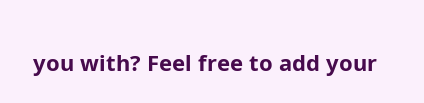you with? Feel free to add your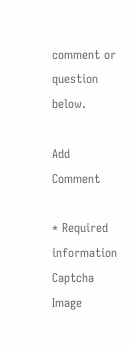comment or question below.

Add Comment

* Required information
Captcha Image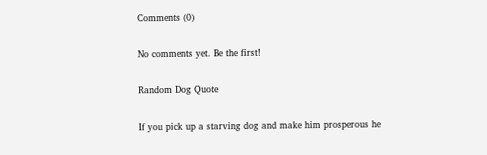Comments (0)

No comments yet. Be the first!

Random Dog Quote

If you pick up a starving dog and make him prosperous he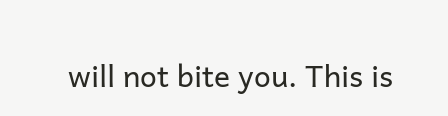will not bite you. This is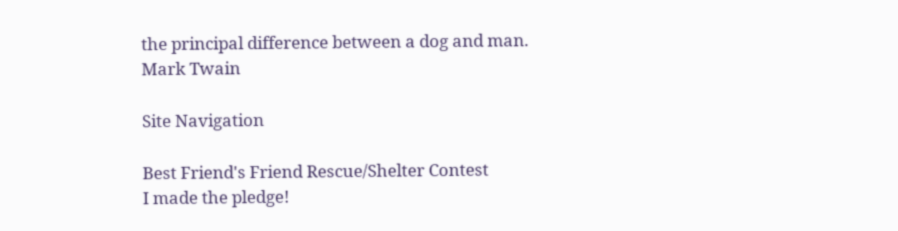the principal difference between a dog and man.
Mark Twain

Site Navigation

Best Friend's Friend Rescue/Shelter Contest
I made the pledge!